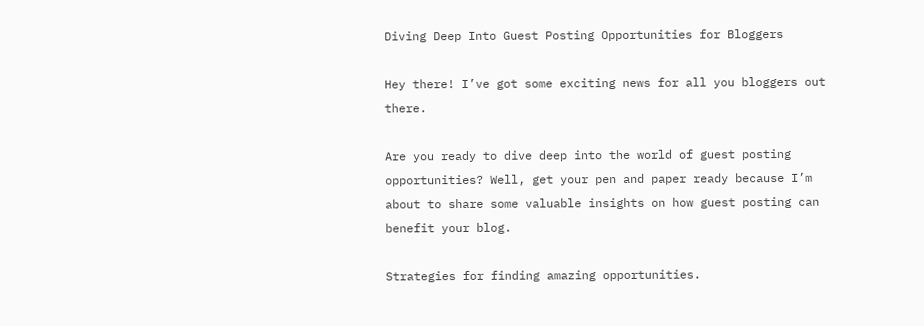Diving Deep Into Guest Posting Opportunities for Bloggers

Hey there! I’ve got some exciting news for all you bloggers out there.

Are you ready to dive deep into the world of guest posting opportunities? Well, get your pen and paper ready because I’m about to share some valuable insights on how guest posting can benefit your blog.

Strategies for finding amazing opportunities.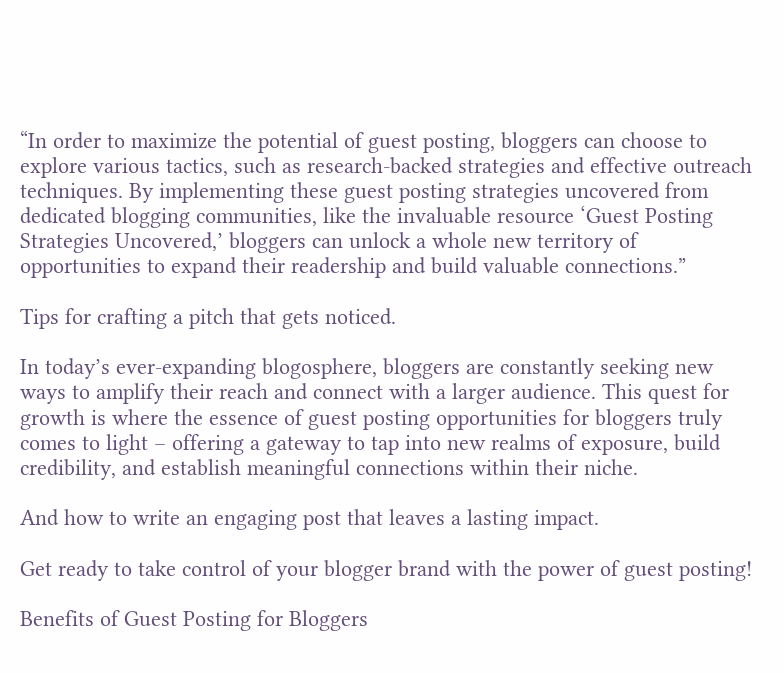“In order to maximize the potential of guest posting, bloggers can choose to explore various tactics, such as research-backed strategies and effective outreach techniques. By implementing these guest posting strategies uncovered from dedicated blogging communities, like the invaluable resource ‘Guest Posting Strategies Uncovered,’ bloggers can unlock a whole new territory of opportunities to expand their readership and build valuable connections.”

Tips for crafting a pitch that gets noticed.

In today’s ever-expanding blogosphere, bloggers are constantly seeking new ways to amplify their reach and connect with a larger audience. This quest for growth is where the essence of guest posting opportunities for bloggers truly comes to light – offering a gateway to tap into new realms of exposure, build credibility, and establish meaningful connections within their niche.

And how to write an engaging post that leaves a lasting impact.

Get ready to take control of your blogger brand with the power of guest posting!

Benefits of Guest Posting for Bloggers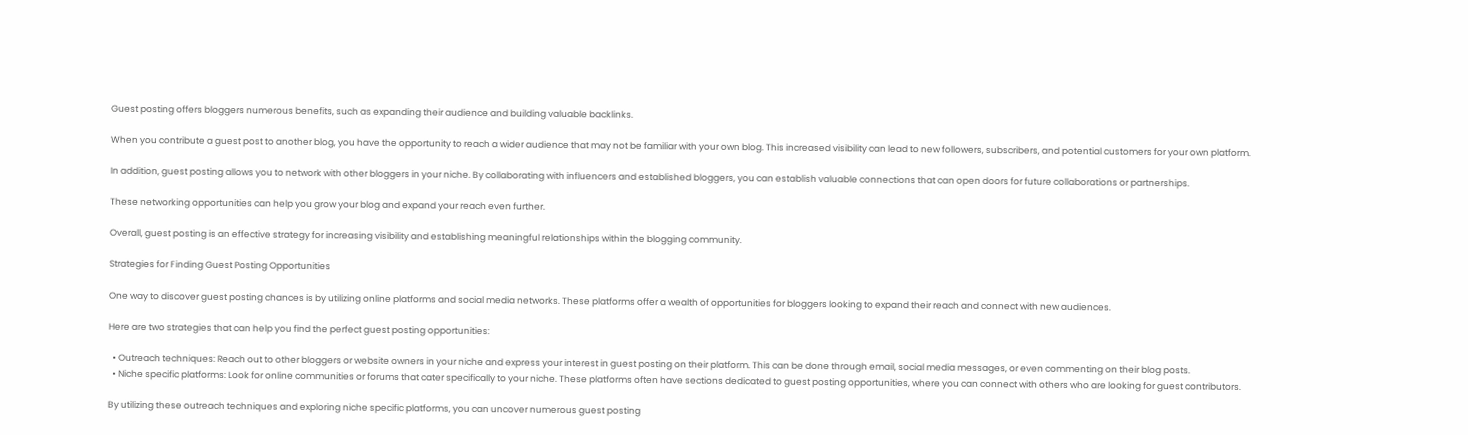Guest posting offers bloggers numerous benefits, such as expanding their audience and building valuable backlinks.

When you contribute a guest post to another blog, you have the opportunity to reach a wider audience that may not be familiar with your own blog. This increased visibility can lead to new followers, subscribers, and potential customers for your own platform.

In addition, guest posting allows you to network with other bloggers in your niche. By collaborating with influencers and established bloggers, you can establish valuable connections that can open doors for future collaborations or partnerships.

These networking opportunities can help you grow your blog and expand your reach even further.

Overall, guest posting is an effective strategy for increasing visibility and establishing meaningful relationships within the blogging community.

Strategies for Finding Guest Posting Opportunities

One way to discover guest posting chances is by utilizing online platforms and social media networks. These platforms offer a wealth of opportunities for bloggers looking to expand their reach and connect with new audiences.

Here are two strategies that can help you find the perfect guest posting opportunities:

  • Outreach techniques: Reach out to other bloggers or website owners in your niche and express your interest in guest posting on their platform. This can be done through email, social media messages, or even commenting on their blog posts.
  • Niche specific platforms: Look for online communities or forums that cater specifically to your niche. These platforms often have sections dedicated to guest posting opportunities, where you can connect with others who are looking for guest contributors.

By utilizing these outreach techniques and exploring niche specific platforms, you can uncover numerous guest posting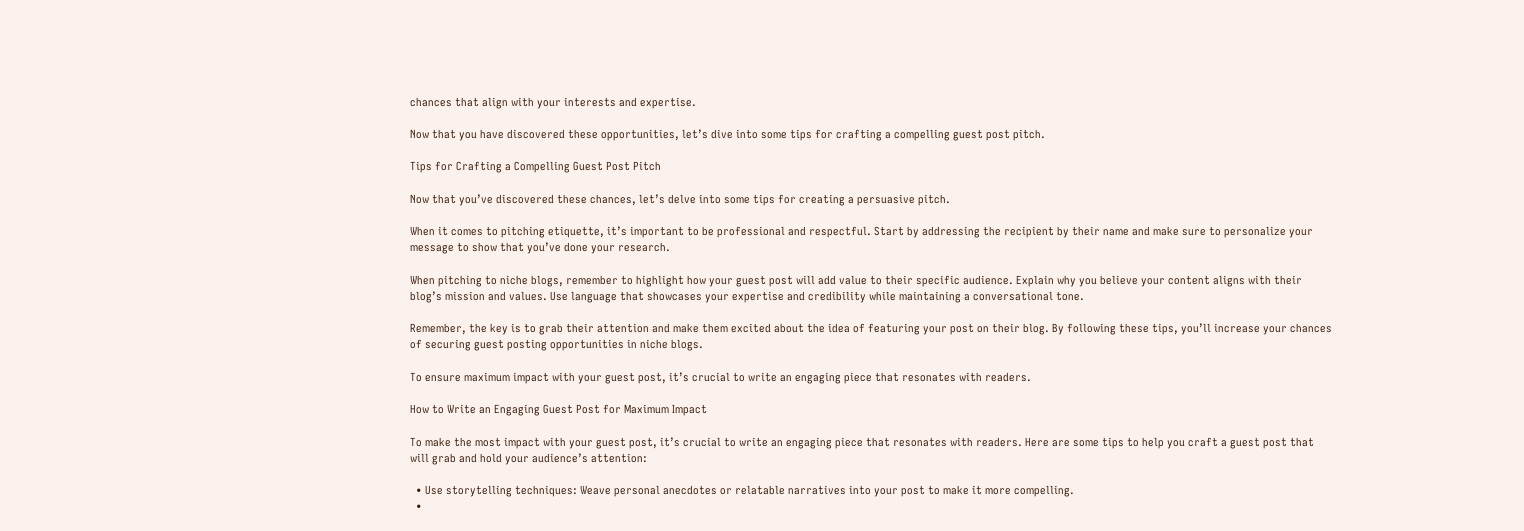chances that align with your interests and expertise.

Now that you have discovered these opportunities, let’s dive into some tips for crafting a compelling guest post pitch.

Tips for Crafting a Compelling Guest Post Pitch

Now that you’ve discovered these chances, let’s delve into some tips for creating a persuasive pitch.

When it comes to pitching etiquette, it’s important to be professional and respectful. Start by addressing the recipient by their name and make sure to personalize your message to show that you’ve done your research.

When pitching to niche blogs, remember to highlight how your guest post will add value to their specific audience. Explain why you believe your content aligns with their blog’s mission and values. Use language that showcases your expertise and credibility while maintaining a conversational tone.

Remember, the key is to grab their attention and make them excited about the idea of featuring your post on their blog. By following these tips, you’ll increase your chances of securing guest posting opportunities in niche blogs.

To ensure maximum impact with your guest post, it’s crucial to write an engaging piece that resonates with readers.

How to Write an Engaging Guest Post for Maximum Impact

To make the most impact with your guest post, it’s crucial to write an engaging piece that resonates with readers. Here are some tips to help you craft a guest post that will grab and hold your audience’s attention:

  • Use storytelling techniques: Weave personal anecdotes or relatable narratives into your post to make it more compelling.
  •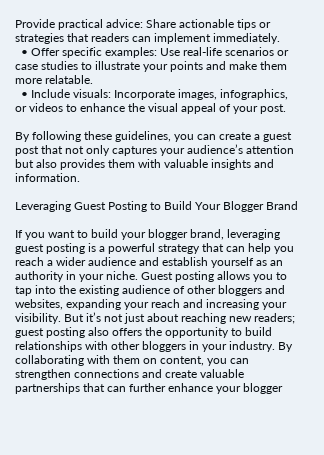Provide practical advice: Share actionable tips or strategies that readers can implement immediately.
  • Offer specific examples: Use real-life scenarios or case studies to illustrate your points and make them more relatable.
  • Include visuals: Incorporate images, infographics, or videos to enhance the visual appeal of your post.

By following these guidelines, you can create a guest post that not only captures your audience’s attention but also provides them with valuable insights and information.

Leveraging Guest Posting to Build Your Blogger Brand

If you want to build your blogger brand, leveraging guest posting is a powerful strategy that can help you reach a wider audience and establish yourself as an authority in your niche. Guest posting allows you to tap into the existing audience of other bloggers and websites, expanding your reach and increasing your visibility. But it’s not just about reaching new readers; guest posting also offers the opportunity to build relationships with other bloggers in your industry. By collaborating with them on content, you can strengthen connections and create valuable partnerships that can further enhance your blogger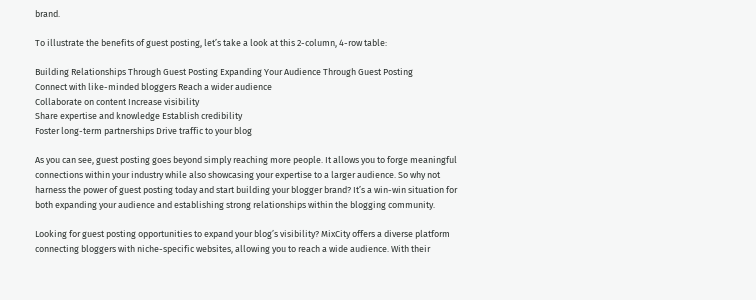brand.

To illustrate the benefits of guest posting, let’s take a look at this 2-column, 4-row table:

Building Relationships Through Guest Posting Expanding Your Audience Through Guest Posting
Connect with like-minded bloggers Reach a wider audience
Collaborate on content Increase visibility
Share expertise and knowledge Establish credibility
Foster long-term partnerships Drive traffic to your blog

As you can see, guest posting goes beyond simply reaching more people. It allows you to forge meaningful connections within your industry while also showcasing your expertise to a larger audience. So why not harness the power of guest posting today and start building your blogger brand? It’s a win-win situation for both expanding your audience and establishing strong relationships within the blogging community.

Looking for guest posting opportunities to expand your blog’s visibility? MixCity offers a diverse platform connecting bloggers with niche-specific websites, allowing you to reach a wide audience. With their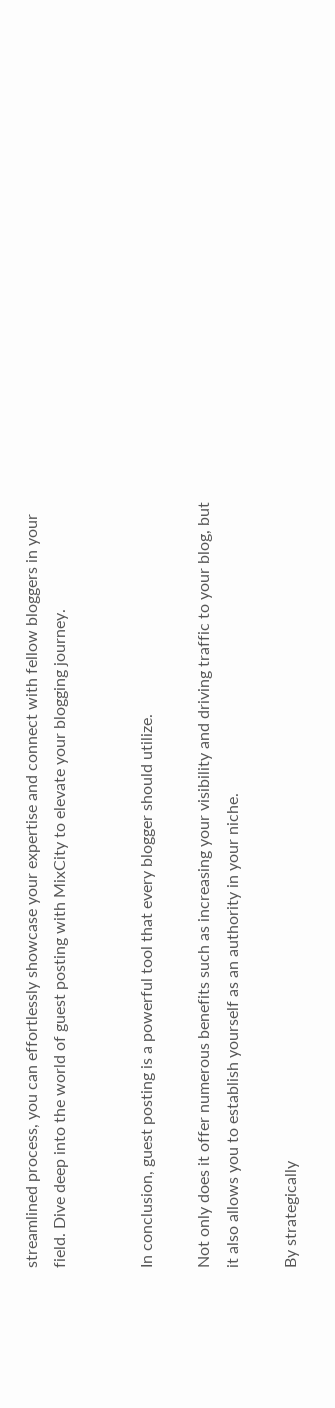streamlined process, you can effortlessly showcase your expertise and connect with fellow bloggers in your field. Dive deep into the world of guest posting with MixCity to elevate your blogging journey.


In conclusion, guest posting is a powerful tool that every blogger should utilize.

Not only does it offer numerous benefits such as increasing your visibility and driving traffic to your blog, but it also allows you to establish yourself as an authority in your niche.

By strategically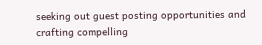seeking out guest posting opportunities and crafting compelling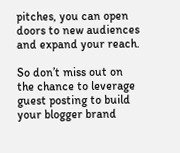pitches, you can open doors to new audiences and expand your reach.

So don’t miss out on the chance to leverage guest posting to build your blogger brand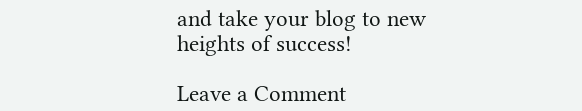and take your blog to new heights of success!

Leave a Comment